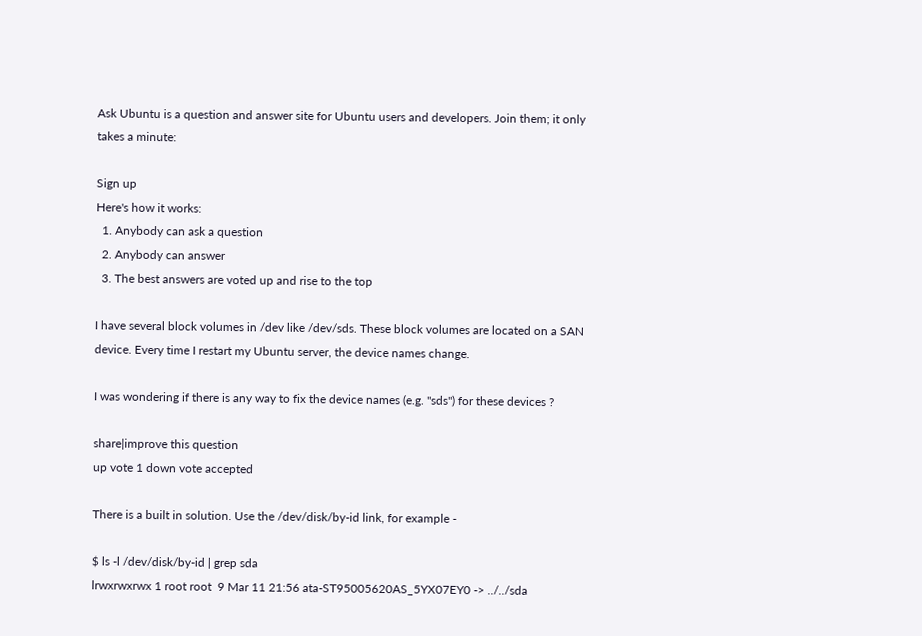Ask Ubuntu is a question and answer site for Ubuntu users and developers. Join them; it only takes a minute:

Sign up
Here's how it works:
  1. Anybody can ask a question
  2. Anybody can answer
  3. The best answers are voted up and rise to the top

I have several block volumes in /dev like /dev/sds. These block volumes are located on a SAN device. Every time I restart my Ubuntu server, the device names change.

I was wondering if there is any way to fix the device names (e.g. "sds") for these devices ?

share|improve this question
up vote 1 down vote accepted

There is a built in solution. Use the /dev/disk/by-id link, for example -

$ ls -l /dev/disk/by-id | grep sda
lrwxrwxrwx 1 root root  9 Mar 11 21:56 ata-ST95005620AS_5YX07EY0 -> ../../sda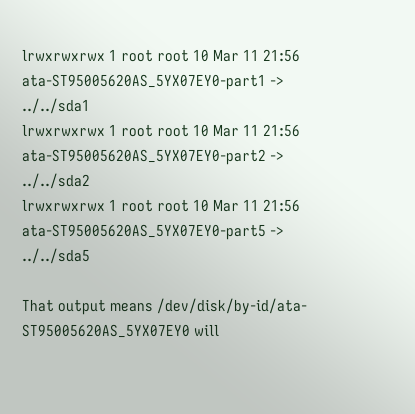lrwxrwxrwx 1 root root 10 Mar 11 21:56 ata-ST95005620AS_5YX07EY0-part1 -> ../../sda1
lrwxrwxrwx 1 root root 10 Mar 11 21:56 ata-ST95005620AS_5YX07EY0-part2 -> ../../sda2
lrwxrwxrwx 1 root root 10 Mar 11 21:56 ata-ST95005620AS_5YX07EY0-part5 -> ../../sda5

That output means /dev/disk/by-id/ata-ST95005620AS_5YX07EY0 will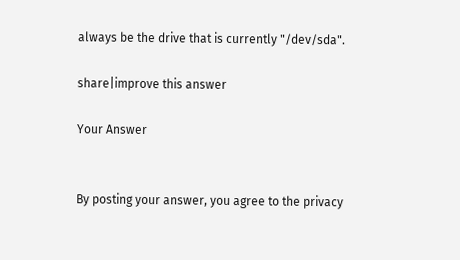always be the drive that is currently "/dev/sda".

share|improve this answer

Your Answer


By posting your answer, you agree to the privacy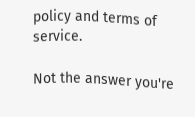policy and terms of service.

Not the answer you're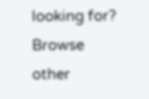looking for? Browse other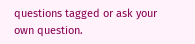questions tagged or ask your own question.